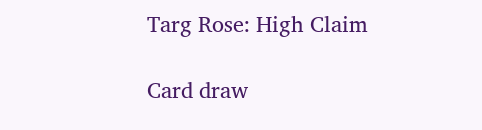Targ Rose: High Claim

Card draw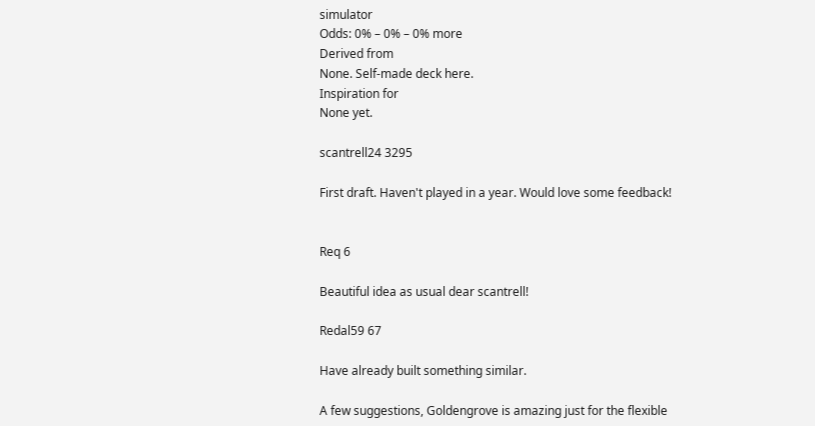simulator
Odds: 0% – 0% – 0% more
Derived from
None. Self-made deck here.
Inspiration for
None yet.

scantrell24 3295

First draft. Haven't played in a year. Would love some feedback!


Req 6

Beautiful idea as usual dear scantrell!

Redal59 67

Have already built something similar.

A few suggestions, Goldengrove is amazing just for the flexible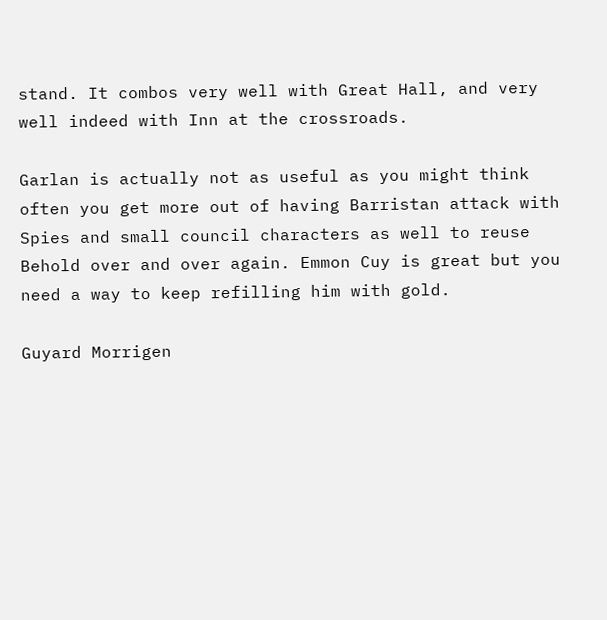stand. It combos very well with Great Hall, and very well indeed with Inn at the crossroads.

Garlan is actually not as useful as you might think often you get more out of having Barristan attack with Spies and small council characters as well to reuse Behold over and over again. Emmon Cuy is great but you need a way to keep refilling him with gold.

Guyard Morrigen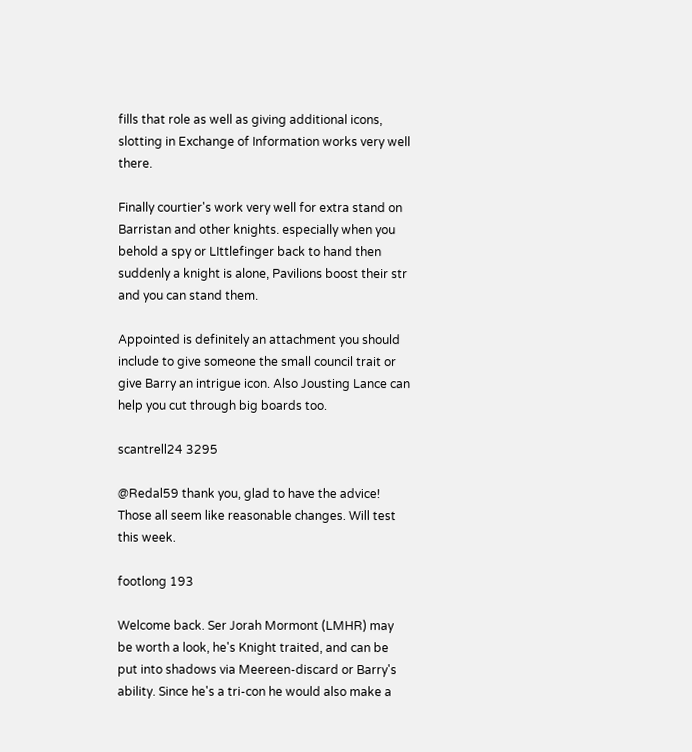fills that role as well as giving additional icons, slotting in Exchange of Information works very well there.

Finally courtier's work very well for extra stand on Barristan and other knights. especially when you behold a spy or LIttlefinger back to hand then suddenly a knight is alone, Pavilions boost their str and you can stand them.

Appointed is definitely an attachment you should include to give someone the small council trait or give Barry an intrigue icon. Also Jousting Lance can help you cut through big boards too.

scantrell24 3295

@Redal59 thank you, glad to have the advice! Those all seem like reasonable changes. Will test this week.

footlong 193

Welcome back. Ser Jorah Mormont (LMHR) may be worth a look, he's Knight traited, and can be put into shadows via Meereen-discard or Barry's ability. Since he's a tri-con he would also make a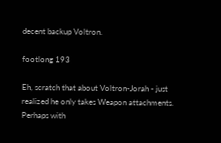decent backup Voltron.

footlong 193

Eh, scratch that about Voltron-Jorah - just realized he only takes Weapon attachments. Perhaps with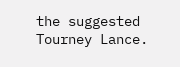the suggested Tourney Lance.